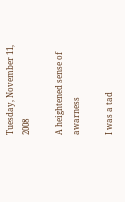Tuesday, November 11, 2008

A heightened sense of awarness

I was a tad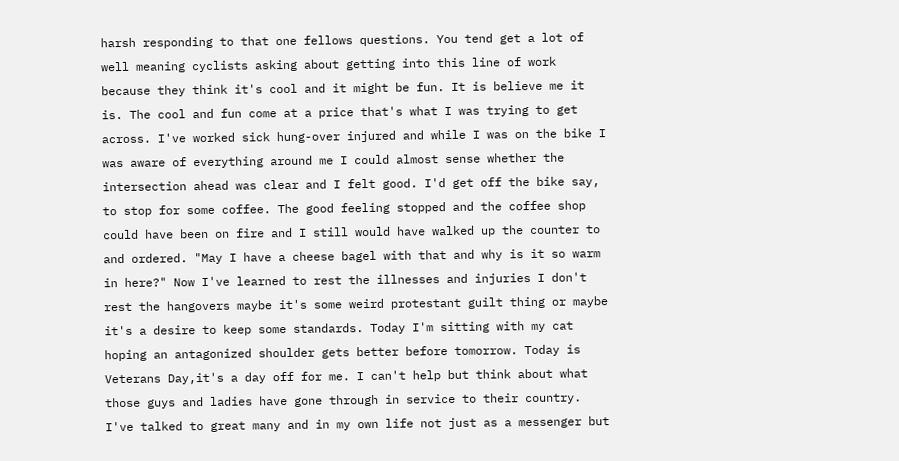harsh responding to that one fellows questions. You tend get a lot of well meaning cyclists asking about getting into this line of work because they think it's cool and it might be fun. It is believe me it is. The cool and fun come at a price that's what I was trying to get across. I've worked sick hung-over injured and while I was on the bike I was aware of everything around me I could almost sense whether the intersection ahead was clear and I felt good. I'd get off the bike say, to stop for some coffee. The good feeling stopped and the coffee shop could have been on fire and I still would have walked up the counter to and ordered. "May I have a cheese bagel with that and why is it so warm in here?" Now I've learned to rest the illnesses and injuries I don't rest the hangovers maybe it's some weird protestant guilt thing or maybe it's a desire to keep some standards. Today I'm sitting with my cat hoping an antagonized shoulder gets better before tomorrow. Today is Veterans Day,it's a day off for me. I can't help but think about what those guys and ladies have gone through in service to their country. I've talked to great many and in my own life not just as a messenger but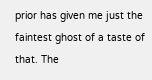prior has given me just the faintest ghost of a taste of that. The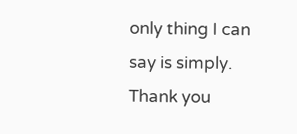only thing I can say is simply. Thank you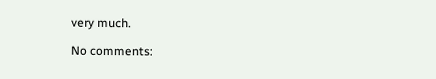very much.

No comments: